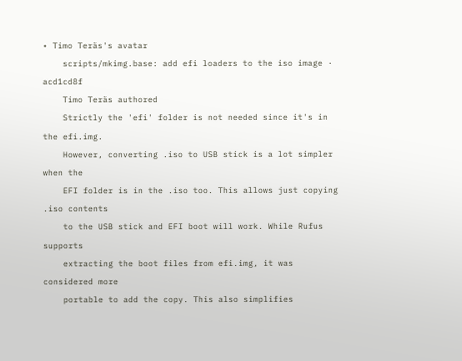• Timo Teräs's avatar
    scripts/mkimg.base: add efi loaders to the iso image · acd1cd8f
    Timo Teräs authored
    Strictly the 'efi' folder is not needed since it's in the efi.img.
    However, converting .iso to USB stick is a lot simpler when the
    EFI folder is in the .iso too. This allows just copying .iso contents
    to the USB stick and EFI boot will work. While Rufus supports
    extracting the boot files from efi.img, it was considered more
    portable to add the copy. This also simplifies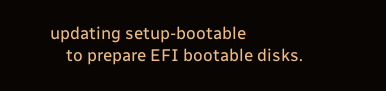updating setup-bootable
    to prepare EFI bootable disks.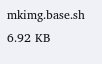mkimg.base.sh 6.92 KB